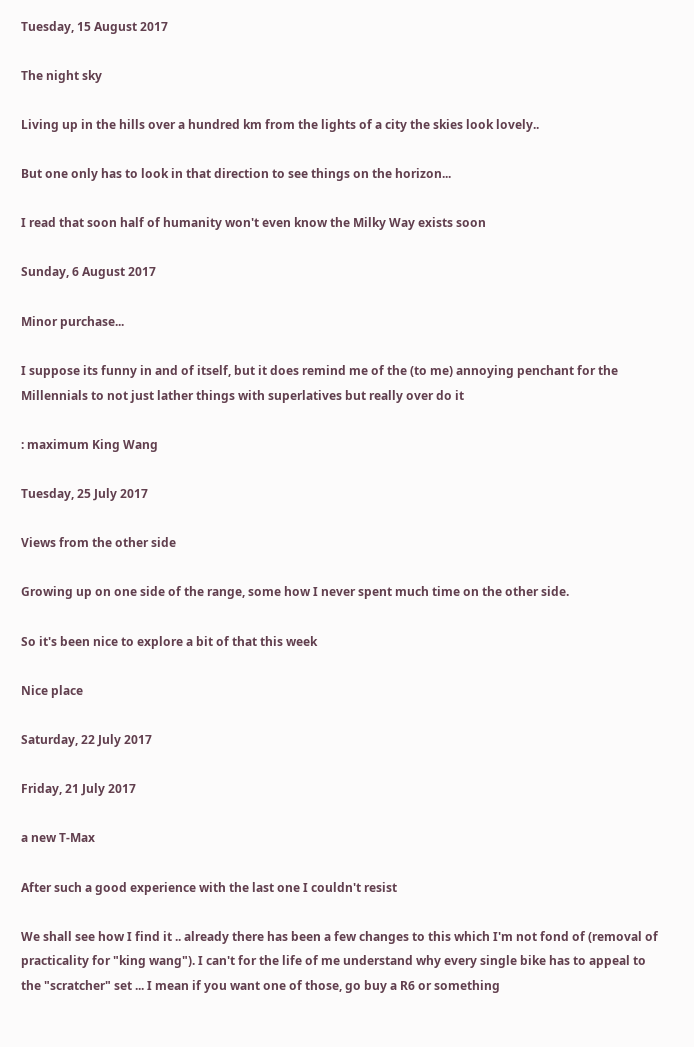Tuesday, 15 August 2017

The night sky

Living up in the hills over a hundred km from the lights of a city the skies look lovely..

But one only has to look in that direction to see things on the horizon...

I read that soon half of humanity won't even know the Milky Way exists soon

Sunday, 6 August 2017

Minor purchase...

I suppose its funny in and of itself, but it does remind me of the (to me) annoying penchant for the Millennials to not just lather things with superlatives but really over do it

: maximum King Wang

Tuesday, 25 July 2017

Views from the other side

Growing up on one side of the range, some how I never spent much time on the other side.

So it's been nice to explore a bit of that this week

Nice place

Saturday, 22 July 2017

Friday, 21 July 2017

a new T-Max

After such a good experience with the last one I couldn't resist

We shall see how I find it .. already there has been a few changes to this which I'm not fond of (removal of practicality for "king wang"). I can't for the life of me understand why every single bike has to appeal to the "scratcher" set ... I mean if you want one of those, go buy a R6 or something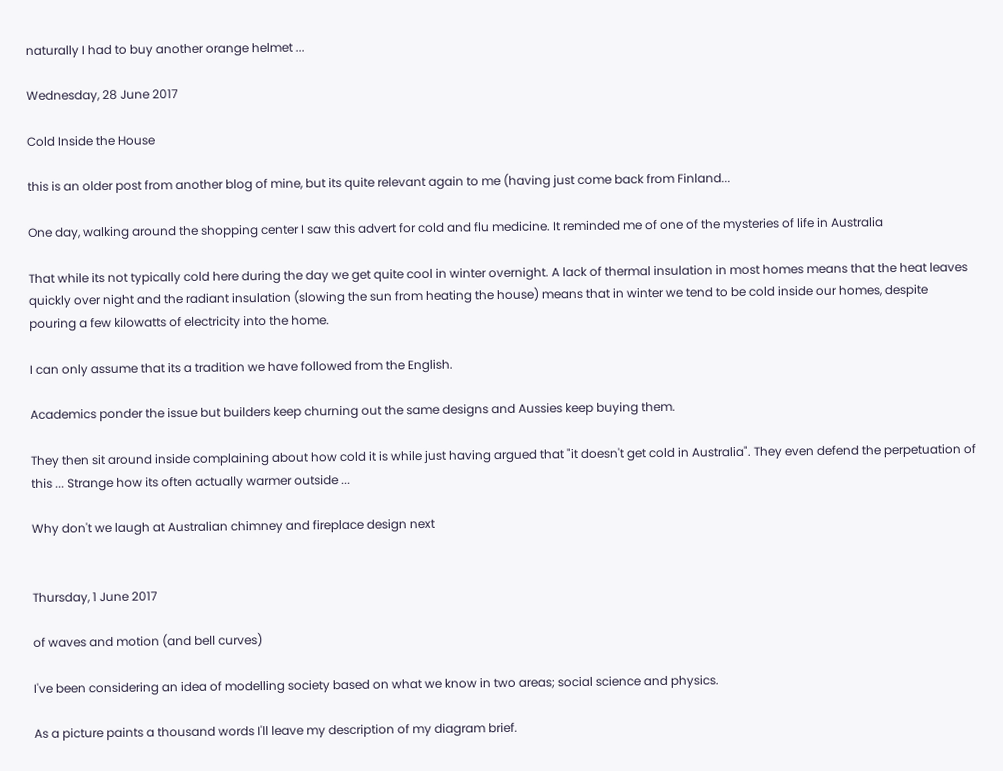naturally I had to buy another orange helmet ...

Wednesday, 28 June 2017

Cold Inside the House

this is an older post from another blog of mine, but its quite relevant again to me (having just come back from Finland...

One day, walking around the shopping center I saw this advert for cold and flu medicine. It reminded me of one of the mysteries of life in Australia

That while its not typically cold here during the day we get quite cool in winter overnight. A lack of thermal insulation in most homes means that the heat leaves quickly over night and the radiant insulation (slowing the sun from heating the house) means that in winter we tend to be cold inside our homes, despite pouring a few kilowatts of electricity into the home.

I can only assume that its a tradition we have followed from the English.

Academics ponder the issue but builders keep churning out the same designs and Aussies keep buying them.

They then sit around inside complaining about how cold it is while just having argued that "it doesn't get cold in Australia". They even defend the perpetuation of this ... Strange how its often actually warmer outside ...

Why don't we laugh at Australian chimney and fireplace design next


Thursday, 1 June 2017

of waves and motion (and bell curves)

I've been considering an idea of modelling society based on what we know in two areas; social science and physics.

As a picture paints a thousand words I'll leave my description of my diagram brief.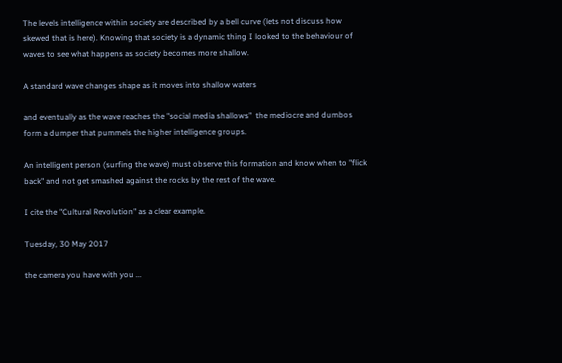The levels intelligence within society are described by a bell curve (lets not discuss how skewed that is here). Knowing that society is a dynamic thing I looked to the behaviour of waves to see what happens as society becomes more shallow.

A standard wave changes shape as it moves into shallow waters

and eventually as the wave reaches the "social media shallows"  the mediocre and dumbos form a dumper that pummels the higher intelligence groups.

An intelligent person (surfing the wave) must observe this formation and know when to "flick back" and not get smashed against the rocks by the rest of the wave.

I cite the "Cultural Revolution" as a clear example.

Tuesday, 30 May 2017

the camera you have with you ...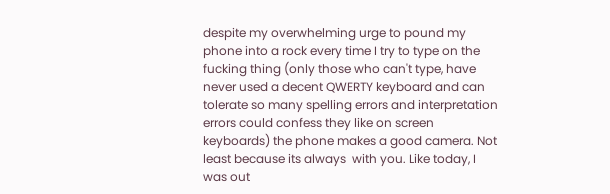despite my overwhelming urge to pound my phone into a rock every time I try to type on the fucking thing (only those who can't type, have never used a decent QWERTY keyboard and can tolerate so many spelling errors and interpretation errors could confess they like on screen keyboards) the phone makes a good camera. Not least because its always  with you. Like today, I was out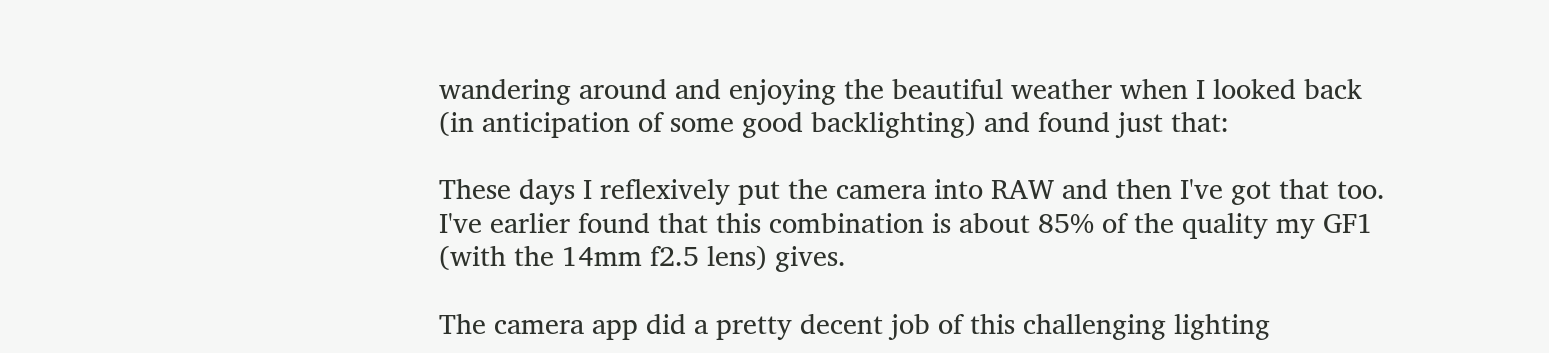wandering around and enjoying the beautiful weather when I looked back (in anticipation of some good backlighting) and found just that:

These days I reflexively put the camera into RAW and then I've got that too. I've earlier found that this combination is about 85% of the quality my GF1 (with the 14mm f2.5 lens) gives.

The camera app did a pretty decent job of this challenging lighting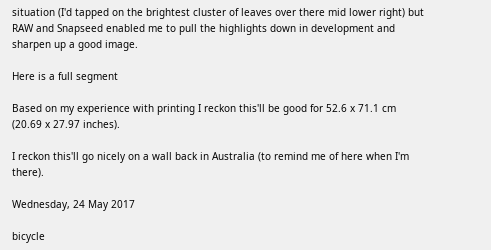situation (I'd tapped on the brightest cluster of leaves over there mid lower right) but RAW and Snapseed enabled me to pull the highlights down in development and sharpen up a good image.

Here is a full segment

Based on my experience with printing I reckon this'll be good for 52.6 x 71.1 cm (20.69 x 27.97 inches).

I reckon this'll go nicely on a wall back in Australia (to remind me of here when I'm there).

Wednesday, 24 May 2017

bicycle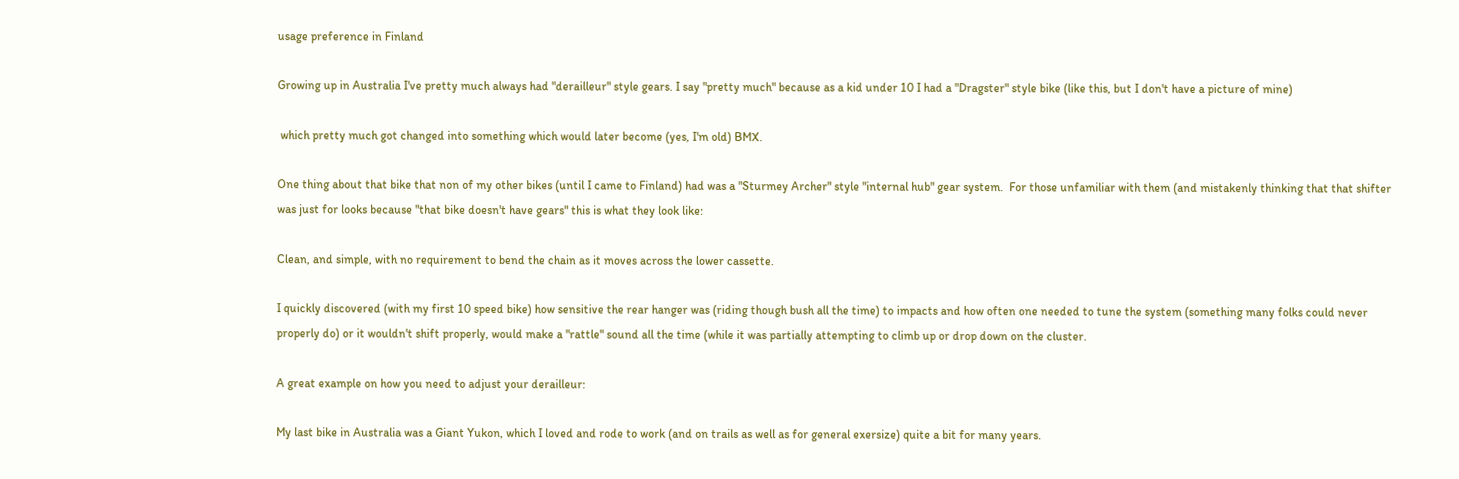usage preference in Finland

Growing up in Australia I've pretty much always had "derailleur" style gears. I say "pretty much" because as a kid under 10 I had a "Dragster" style bike (like this, but I don't have a picture of mine)

 which pretty much got changed into something which would later become (yes, I'm old) BMX.

One thing about that bike that non of my other bikes (until I came to Finland) had was a "Sturmey Archer" style "internal hub" gear system.  For those unfamiliar with them (and mistakenly thinking that that shifter was just for looks because "that bike doesn't have gears" this is what they look like:

Clean, and simple, with no requirement to bend the chain as it moves across the lower cassette.

I quickly discovered (with my first 10 speed bike) how sensitive the rear hanger was (riding though bush all the time) to impacts and how often one needed to tune the system (something many folks could never properly do) or it wouldn't shift properly, would make a "rattle" sound all the time (while it was partially attempting to climb up or drop down on the cluster.

A great example on how you need to adjust your derailleur:

My last bike in Australia was a Giant Yukon, which I loved and rode to work (and on trails as well as for general exersize) quite a bit for many years.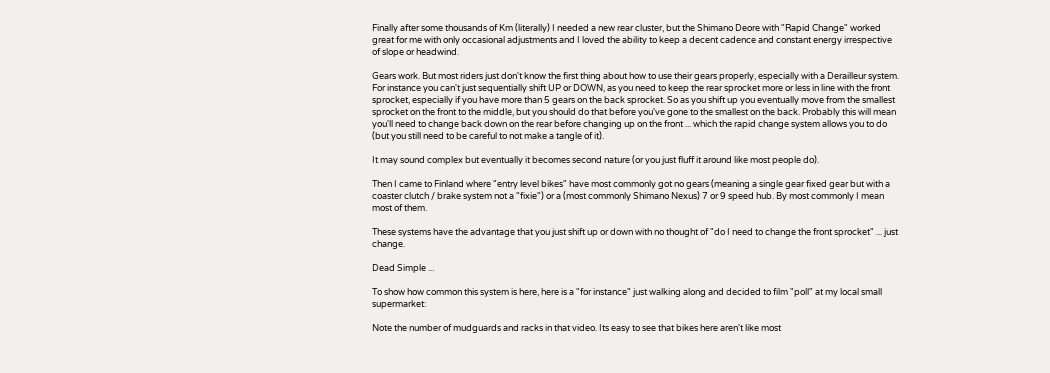Finally after some thousands of Km (literally) I needed a new rear cluster, but the Shimano Deore with "Rapid Change" worked great for me with only occasional adjustments and I loved the ability to keep a decent cadence and constant energy irrespective of slope or headwind.

Gears work. But most riders just don't know the first thing about how to use their gears properly, especially with a Derailleur system. For instance you can't just sequentially shift UP or DOWN, as you need to keep the rear sprocket more or less in line with the front sprocket, especially if you have more than 5 gears on the back sprocket. So as you shift up you eventually move from the smallest sprocket on the front to the middle, but you should do that before you've gone to the smallest on the back. Probably this will mean you'll need to change back down on the rear before changing up on the front ... which the rapid change system allows you to do (but you still need to be careful to not make a tangle of it).

It may sound complex but eventually it becomes second nature (or you just fluff it around like most people do).

Then I came to Finland where "entry level bikes" have most commonly got no gears (meaning a single gear fixed gear but with a coaster clutch / brake system not a "fixie") or a (most commonly Shimano Nexus) 7 or 9 speed hub. By most commonly I mean most of them.

These systems have the advantage that you just shift up or down with no thought of "do I need to change the front sprocket" ... just change.

Dead Simple ...

To show how common this system is here, here is a "for instance" just walking along and decided to film "poll" at my local small supermarket:

Note the number of mudguards and racks in that video. Its easy to see that bikes here aren't like most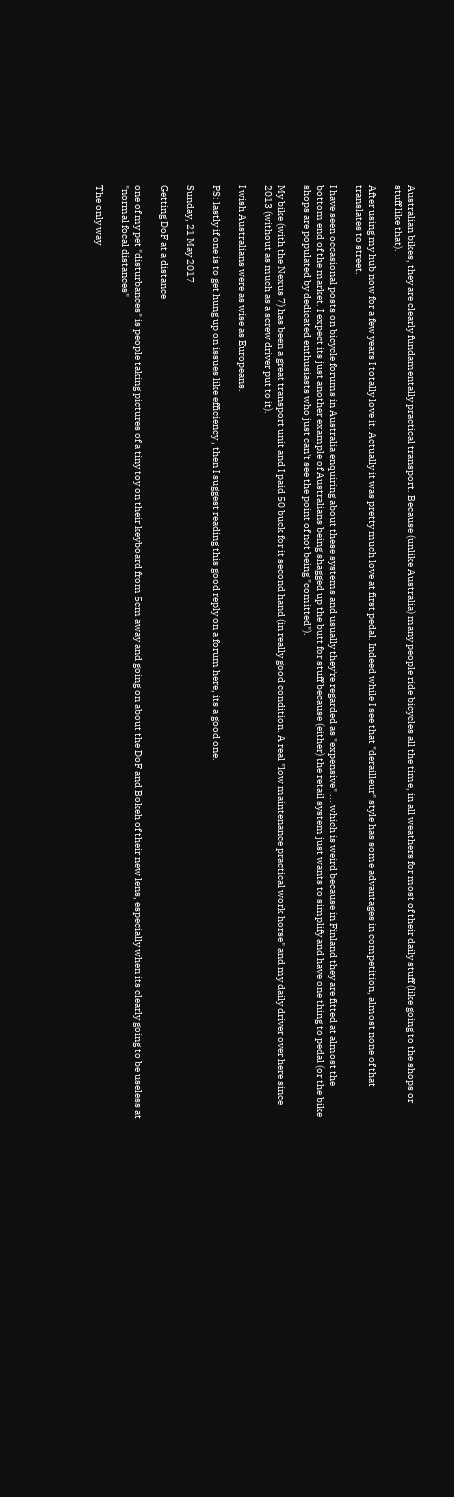Australian bikes, they are clearly fundamentally practical transport. Because (unlike Australia) many people ride bicycles all the time, in all weathers for most of their daily stuff (like going to the shops or stuff like that).

After using my hub now for a few years I totally love it. Actually it was pretty much love at first pedal. Indeed while I see that "derailleur" style has some advantages in competition, almost none of that translates to street.

I have seen occasional posts on bicycle forums in Australia enquiring about these systems and usually they're regarded as "expensive" ... which is weird because in Finland they are fitted at almost the bottom end of the market. I expect its just another example of Australians being shagged up the butt for stuff because (either) the retail system just wants to simplify and have one thing to pedal (or the bike shops are populated by dedicated enthusiasts who just can't see the point of not being "comitted").

My bike (with the Nexus 7) has been a great transport unit and I paid 50 buck for it second hand (in really good condition. A real "low maintenance practical work horse" and my daily driver over here since 2013 (without as much as a screw driver put to it).

I wish Australians were as wise as Europeans.

PS: lastly if one is to get hung up on issues like efficiency , then I suggest reading this good reply on a forum here, its a good one.

Sunday, 21 May 2017

Getting DoF at a distance

one of my pet "disturbances" is people taking pictures of a tiny toy on their keyboard from 5cm away and going on about the DoF and Bokeh of their new lens, especially when its clearly going to be useless at "normal focal distances"

The only way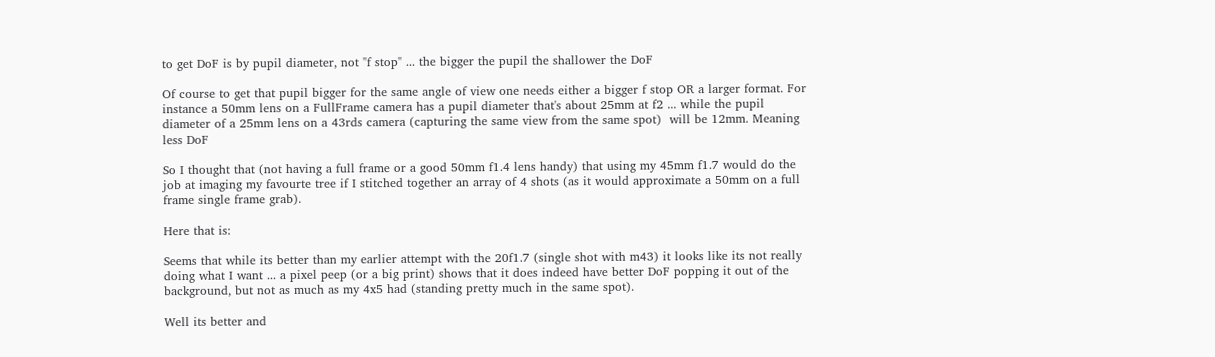to get DoF is by pupil diameter, not "f stop" ... the bigger the pupil the shallower the DoF

Of course to get that pupil bigger for the same angle of view one needs either a bigger f stop OR a larger format. For instance a 50mm lens on a FullFrame camera has a pupil diameter that's about 25mm at f2 ... while the pupil diameter of a 25mm lens on a 43rds camera (capturing the same view from the same spot)  will be 12mm. Meaning less DoF

So I thought that (not having a full frame or a good 50mm f1.4 lens handy) that using my 45mm f1.7 would do the job at imaging my favourte tree if I stitched together an array of 4 shots (as it would approximate a 50mm on a full frame single frame grab).

Here that is:

Seems that while its better than my earlier attempt with the 20f1.7 (single shot with m43) it looks like its not really doing what I want ... a pixel peep (or a big print) shows that it does indeed have better DoF popping it out of the background, but not as much as my 4x5 had (standing pretty much in the same spot).

Well its better and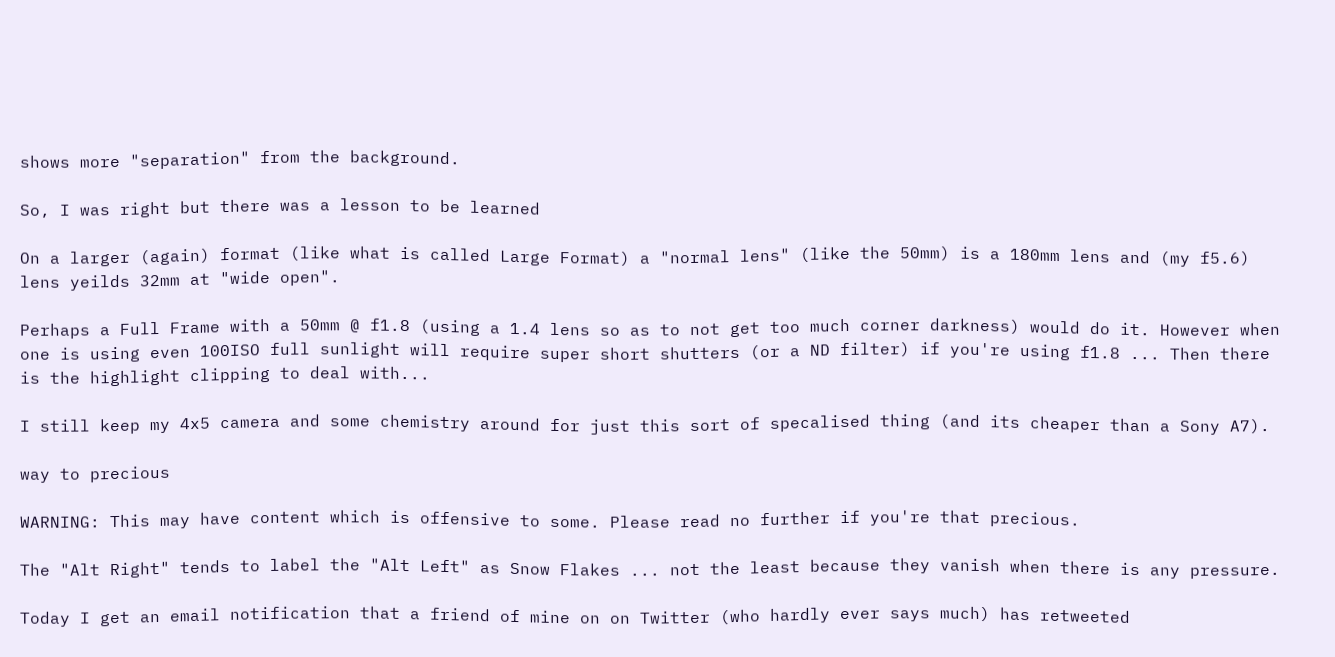shows more "separation" from the background.

So, I was right but there was a lesson to be learned

On a larger (again) format (like what is called Large Format) a "normal lens" (like the 50mm) is a 180mm lens and (my f5.6) lens yeilds 32mm at "wide open".

Perhaps a Full Frame with a 50mm @ f1.8 (using a 1.4 lens so as to not get too much corner darkness) would do it. However when one is using even 100ISO full sunlight will require super short shutters (or a ND filter) if you're using f1.8 ... Then there is the highlight clipping to deal with...

I still keep my 4x5 camera and some chemistry around for just this sort of specalised thing (and its cheaper than a Sony A7).

way to precious

WARNING: This may have content which is offensive to some. Please read no further if you're that precious.

The "Alt Right" tends to label the "Alt Left" as Snow Flakes ... not the least because they vanish when there is any pressure.

Today I get an email notification that a friend of mine on on Twitter (who hardly ever says much) has retweeted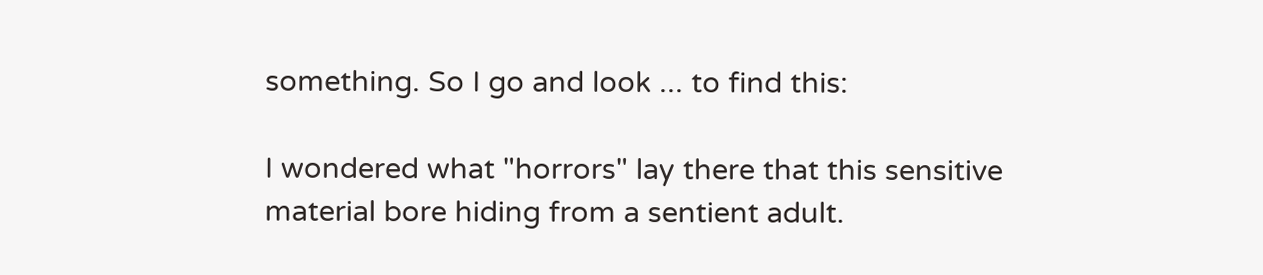something. So I go and look ... to find this:

I wondered what "horrors" lay there that this sensitive material bore hiding from a sentient adult.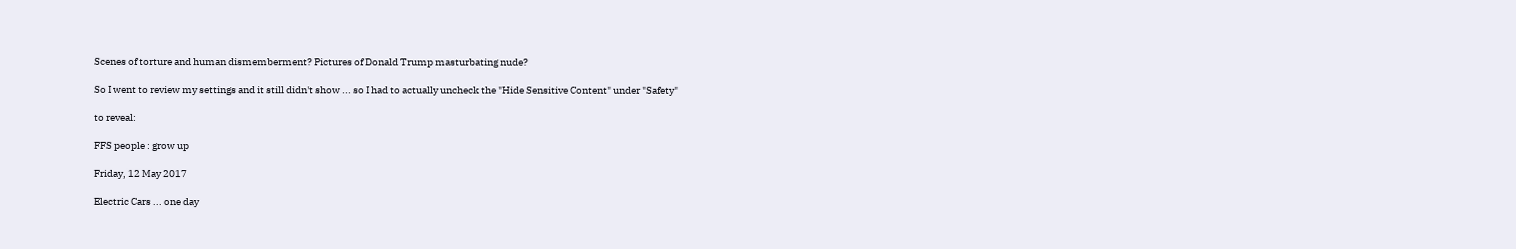Scenes of torture and human dismemberment? Pictures of Donald Trump masturbating nude?

So I went to review my settings and it still didn't show ... so I had to actually uncheck the "Hide Sensitive Content" under "Safety"

to reveal:

FFS people : grow up

Friday, 12 May 2017

Electric Cars ... one day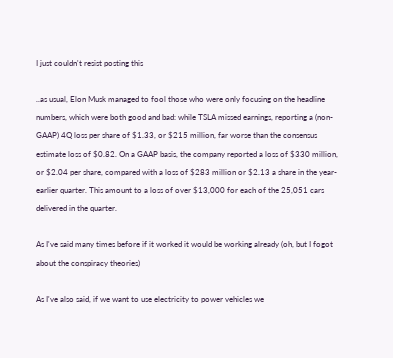I just couldn't resist posting this

..as usual, Elon Musk managed to fool those who were only focusing on the headline numbers, which were both good and bad: while TSLA missed earnings, reporting a (non-GAAP) 4Q loss per share of $1.33, or $215 million, far worse than the consensus estimate loss of $0.82. On a GAAP basis, the company reported a loss of $330 million, or $2.04 per share, compared with a loss of $283 million or $2.13 a share in the year-earlier quarter. This amount to a loss of over $13,000 for each of the 25,051 cars delivered in the quarter.

As I've said many times before if it worked it would be working already (oh, but I fogot about the conspiracy theories)

As I've also said, if we want to use electricity to power vehicles we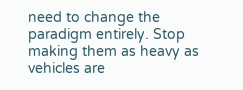need to change the paradigm entirely. Stop making them as heavy as vehicles are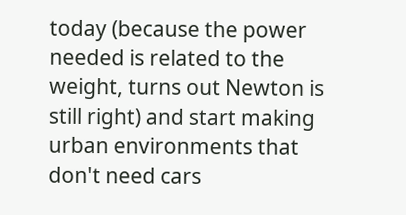today (because the power needed is related to the weight, turns out Newton is still right) and start making urban environments that don't need cars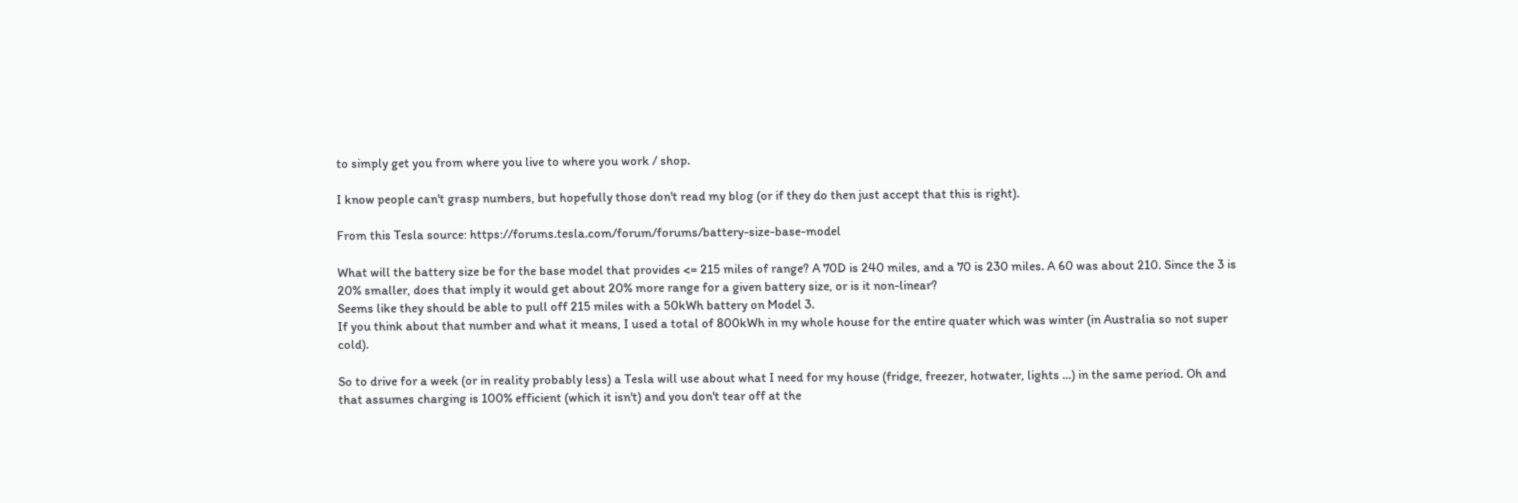to simply get you from where you live to where you work / shop.

I know people can't grasp numbers, but hopefully those don't read my blog (or if they do then just accept that this is right).

From this Tesla source: https://forums.tesla.com/forum/forums/battery-size-base-model

What will the battery size be for the base model that provides <= 215 miles of range? A 70D is 240 miles, and a 70 is 230 miles. A 60 was about 210. Since the 3 is 20% smaller, does that imply it would get about 20% more range for a given battery size, or is it non-linear?
Seems like they should be able to pull off 215 miles with a 50kWh battery on Model 3.
If you think about that number and what it means, I used a total of 800kWh in my whole house for the entire quater which was winter (in Australia so not super cold).

So to drive for a week (or in reality probably less) a Tesla will use about what I need for my house (fridge, freezer, hotwater, lights ...) in the same period. Oh and that assumes charging is 100% efficient (which it isn't) and you don't tear off at the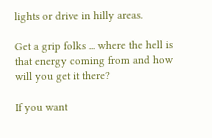lights or drive in hilly areas.

Get a grip folks ... where the hell is that energy coming from and how will you get it there?

If you want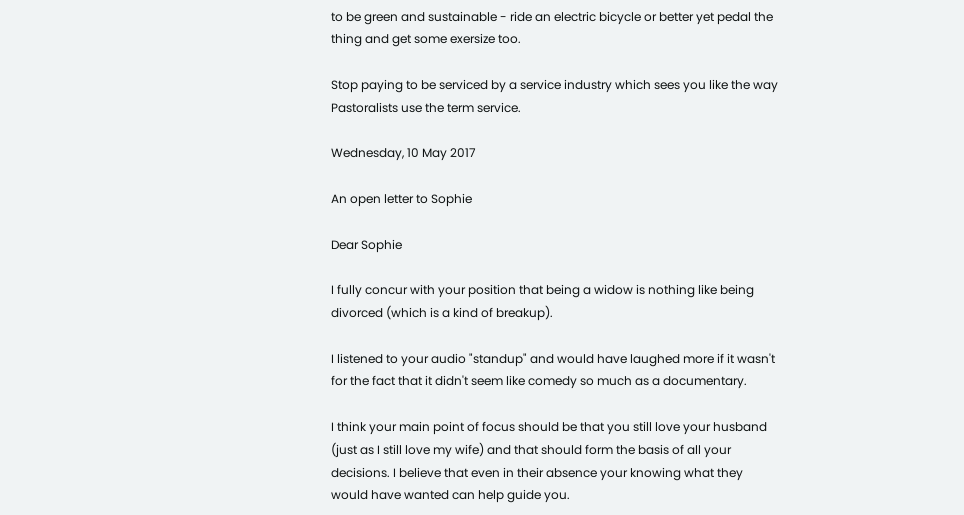to be green and sustainable - ride an electric bicycle or better yet pedal the thing and get some exersize too.

Stop paying to be serviced by a service industry which sees you like the way Pastoralists use the term service.

Wednesday, 10 May 2017

An open letter to Sophie

Dear Sophie

I fully concur with your position that being a widow is nothing like being divorced (which is a kind of breakup).

I listened to your audio "standup" and would have laughed more if it wasn't for the fact that it didn't seem like comedy so much as a documentary.

I think your main point of focus should be that you still love your husband (just as I still love my wife) and that should form the basis of all your decisions. I believe that even in their absence your knowing what they would have wanted can help guide you.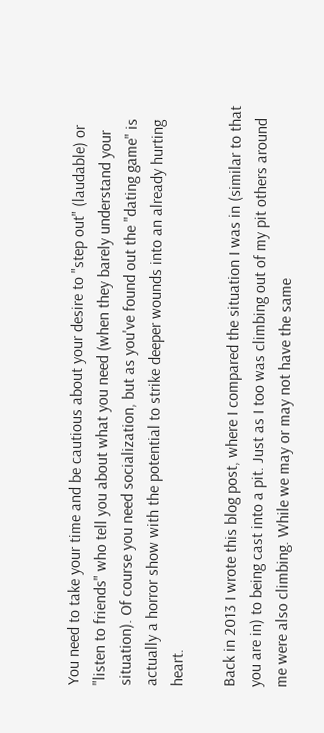You need to take your time and be cautious about your desire to "step out" (laudable) or "listen to friends" who tell you about what you need (when they barely understand your situation). Of course you need socialization, but as you've found out the "dating game" is actually a horror show with the potential to strike deeper wounds into an already hurting heart.

Back in 2013 I wrote this blog post, where I compared the situation I was in (similar to that you are in) to being cast into a pit. Just as I too was climbing out of my pit others around me were also climbing. While we may or may not have the same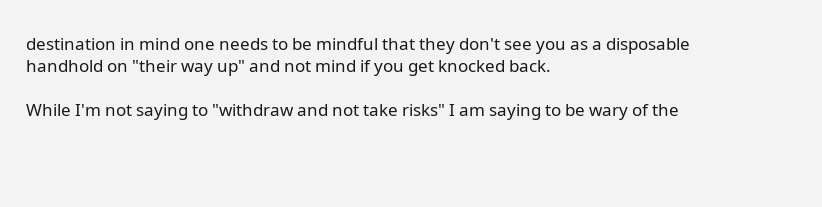destination in mind one needs to be mindful that they don't see you as a disposable handhold on "their way up" and not mind if you get knocked back.

While I'm not saying to "withdraw and not take risks" I am saying to be wary of the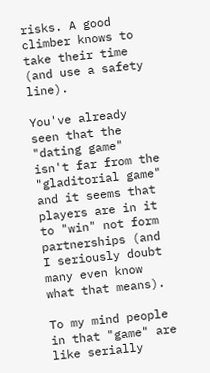risks. A good climber knows to take their time (and use a safety line).

You've already seen that the "dating game" isn't far from the "gladitorial game" and it seems that players are in it to "win" not form partnerships (and I seriously doubt many even know what that means).

To my mind people in that "game" are like serially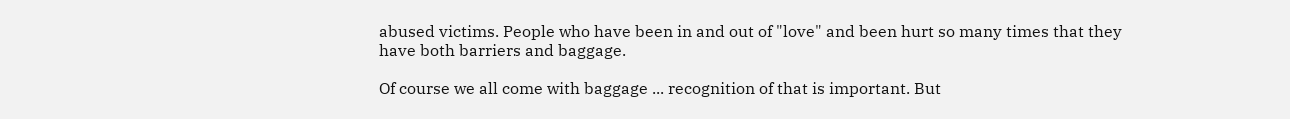abused victims. People who have been in and out of "love" and been hurt so many times that they have both barriers and baggage.

Of course we all come with baggage ... recognition of that is important. But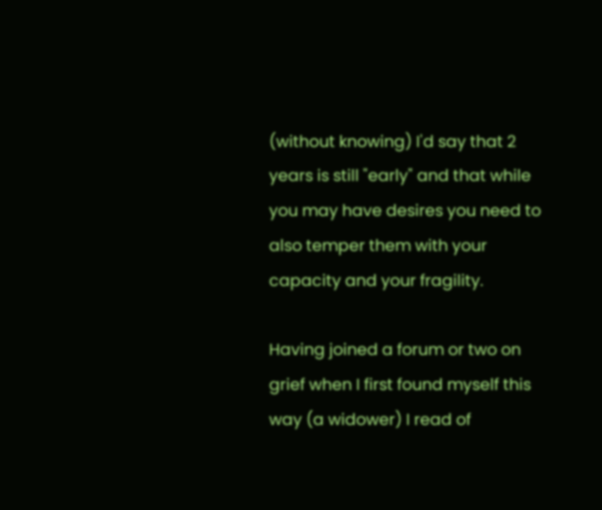(without knowing) I'd say that 2 years is still "early" and that while you may have desires you need to also temper them with your capacity and your fragility.

Having joined a forum or two on grief when I first found myself this way (a widower) I read of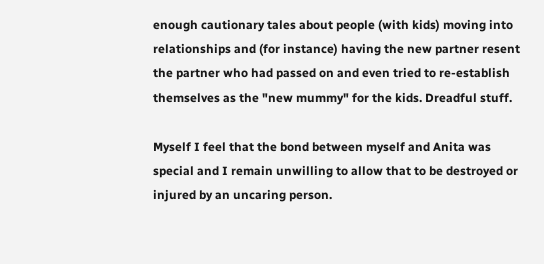enough cautionary tales about people (with kids) moving into relationships and (for instance) having the new partner resent the partner who had passed on and even tried to re-establish themselves as the "new mummy" for the kids. Dreadful stuff.

Myself I feel that the bond between myself and Anita was special and I remain unwilling to allow that to be destroyed or injured by an uncaring person.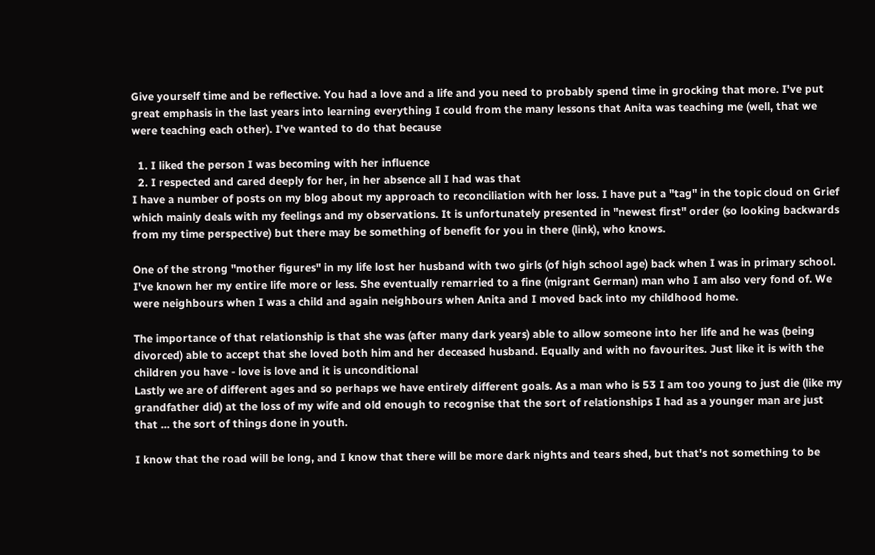Give yourself time and be reflective. You had a love and a life and you need to probably spend time in grocking that more. I've put great emphasis in the last years into learning everything I could from the many lessons that Anita was teaching me (well, that we were teaching each other). I've wanted to do that because

  1. I liked the person I was becoming with her influence
  2. I respected and cared deeply for her, in her absence all I had was that
I have a number of posts on my blog about my approach to reconciliation with her loss. I have put a "tag" in the topic cloud on Grief which mainly deals with my feelings and my observations. It is unfortunately presented in "newest first" order (so looking backwards from my time perspective) but there may be something of benefit for you in there (link), who knows.

One of the strong "mother figures" in my life lost her husband with two girls (of high school age) back when I was in primary school. I've known her my entire life more or less. She eventually remarried to a fine (migrant German) man who I am also very fond of. We were neighbours when I was a child and again neighbours when Anita and I moved back into my childhood home.

The importance of that relationship is that she was (after many dark years) able to allow someone into her life and he was (being divorced) able to accept that she loved both him and her deceased husband. Equally and with no favourites. Just like it is with the children you have - love is love and it is unconditional
Lastly we are of different ages and so perhaps we have entirely different goals. As a man who is 53 I am too young to just die (like my grandfather did) at the loss of my wife and old enough to recognise that the sort of relationships I had as a younger man are just that ... the sort of things done in youth.

I know that the road will be long, and I know that there will be more dark nights and tears shed, but that's not something to be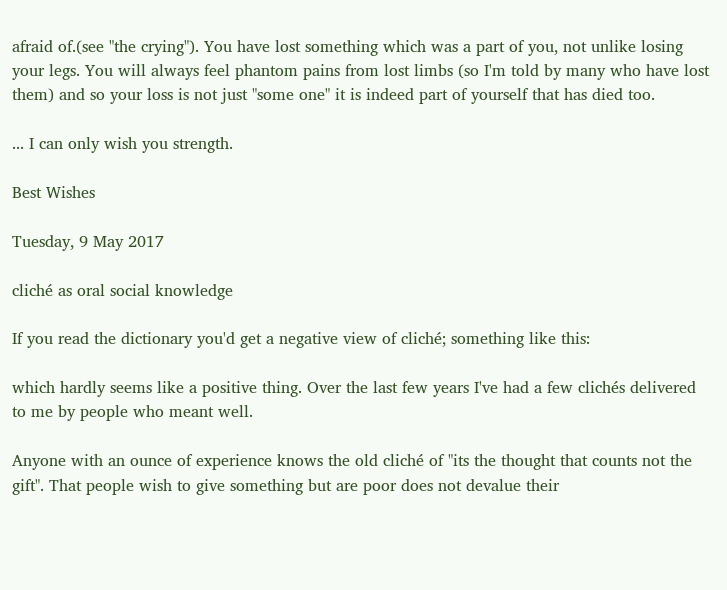afraid of.(see "the crying"). You have lost something which was a part of you, not unlike losing your legs. You will always feel phantom pains from lost limbs (so I'm told by many who have lost them) and so your loss is not just "some one" it is indeed part of yourself that has died too.

... I can only wish you strength.

Best Wishes

Tuesday, 9 May 2017

cliché as oral social knowledge

If you read the dictionary you'd get a negative view of cliché; something like this:

which hardly seems like a positive thing. Over the last few years I've had a few clichés delivered to me by people who meant well.

Anyone with an ounce of experience knows the old cliché of "its the thought that counts not the gift". That people wish to give something but are poor does not devalue their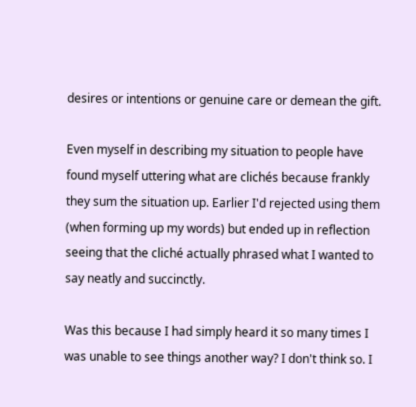desires or intentions or genuine care or demean the gift.

Even myself in describing my situation to people have found myself uttering what are clichés because frankly they sum the situation up. Earlier I'd rejected using them (when forming up my words) but ended up in reflection seeing that the cliché actually phrased what I wanted to say neatly and succinctly.

Was this because I had simply heard it so many times I was unable to see things another way? I don't think so. I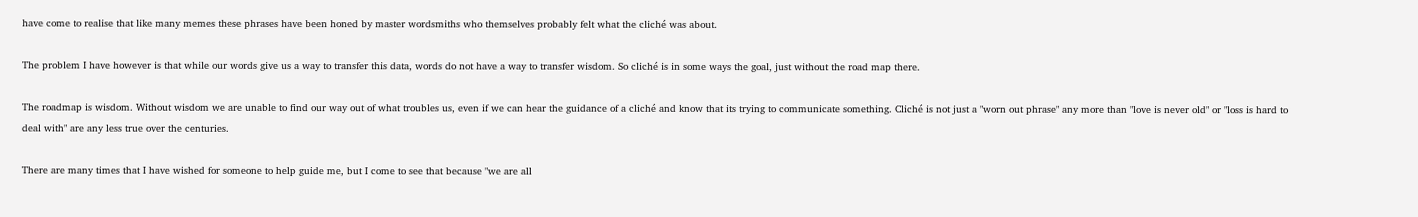have come to realise that like many memes these phrases have been honed by master wordsmiths who themselves probably felt what the cliché was about.

The problem I have however is that while our words give us a way to transfer this data, words do not have a way to transfer wisdom. So cliché is in some ways the goal, just without the road map there.

The roadmap is wisdom. Without wisdom we are unable to find our way out of what troubles us, even if we can hear the guidance of a cliché and know that its trying to communicate something. Cliché is not just a "worn out phrase" any more than "love is never old" or "loss is hard to deal with" are any less true over the centuries.

There are many times that I have wished for someone to help guide me, but I come to see that because "we are all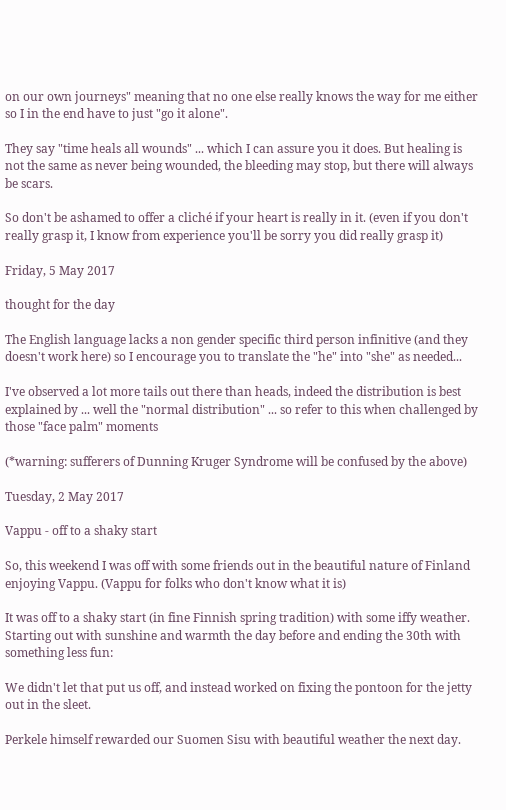on our own journeys" meaning that no one else really knows the way for me either so I in the end have to just "go it alone".

They say "time heals all wounds" ... which I can assure you it does. But healing is not the same as never being wounded, the bleeding may stop, but there will always be scars.

So don't be ashamed to offer a cliché if your heart is really in it. (even if you don't really grasp it, I know from experience you'll be sorry you did really grasp it)

Friday, 5 May 2017

thought for the day

The English language lacks a non gender specific third person infinitive (and they doesn't work here) so I encourage you to translate the "he" into "she" as needed...

I've observed a lot more tails out there than heads, indeed the distribution is best explained by ... well the "normal distribution" ... so refer to this when challenged by those "face palm" moments

(*warning: sufferers of Dunning Kruger Syndrome will be confused by the above)

Tuesday, 2 May 2017

Vappu - off to a shaky start

So, this weekend I was off with some friends out in the beautiful nature of Finland enjoying Vappu. (Vappu for folks who don't know what it is)

It was off to a shaky start (in fine Finnish spring tradition) with some iffy weather. Starting out with sunshine and warmth the day before and ending the 30th with something less fun:

We didn't let that put us off, and instead worked on fixing the pontoon for the jetty out in the sleet.

Perkele himself rewarded our Suomen Sisu with beautiful weather the next day.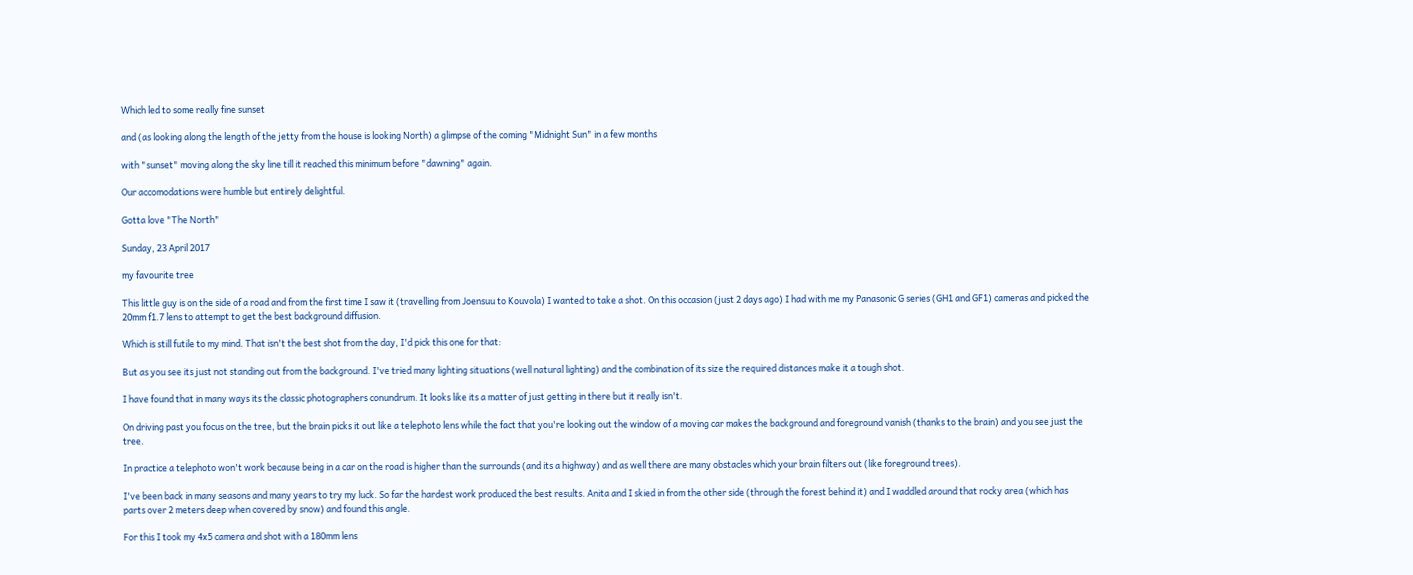Which led to some really fine sunset

and (as looking along the length of the jetty from the house is looking North) a glimpse of the coming "Midnight Sun" in a few months

with "sunset" moving along the sky line till it reached this minimum before "dawning" again.

Our accomodations were humble but entirely delightful.

Gotta love "The North"

Sunday, 23 April 2017

my favourite tree

This little guy is on the side of a road and from the first time I saw it (travelling from Joensuu to Kouvola) I wanted to take a shot. On this occasion (just 2 days ago) I had with me my Panasonic G series (GH1 and GF1) cameras and picked the 20mm f1.7 lens to attempt to get the best background diffusion.

Which is still futile to my mind. That isn't the best shot from the day, I'd pick this one for that:

But as you see its just not standing out from the background. I've tried many lighting situations (well natural lighting) and the combination of its size the required distances make it a tough shot.

I have found that in many ways its the classic photographers conundrum. It looks like its a matter of just getting in there but it really isn't.

On driving past you focus on the tree, but the brain picks it out like a telephoto lens while the fact that you're looking out the window of a moving car makes the background and foreground vanish (thanks to the brain) and you see just the tree.

In practice a telephoto won't work because being in a car on the road is higher than the surrounds (and its a highway) and as well there are many obstacles which your brain filters out (like foreground trees).

I've been back in many seasons and many years to try my luck. So far the hardest work produced the best results. Anita and I skied in from the other side (through the forest behind it) and I waddled around that rocky area (which has parts over 2 meters deep when covered by snow) and found this angle.

For this I took my 4x5 camera and shot with a 180mm lens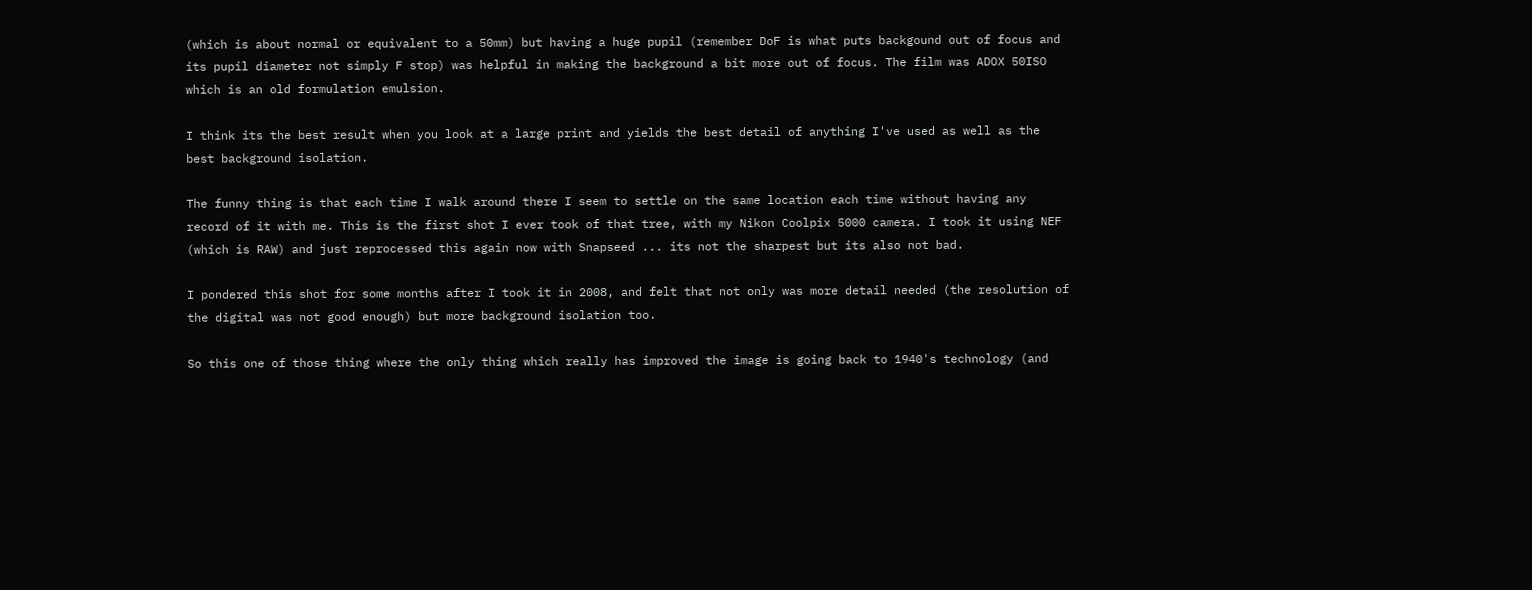(which is about normal or equivalent to a 50mm) but having a huge pupil (remember DoF is what puts backgound out of focus and its pupil diameter not simply F stop) was helpful in making the background a bit more out of focus. The film was ADOX 50ISO which is an old formulation emulsion.

I think its the best result when you look at a large print and yields the best detail of anything I've used as well as the best background isolation.

The funny thing is that each time I walk around there I seem to settle on the same location each time without having any record of it with me. This is the first shot I ever took of that tree, with my Nikon Coolpix 5000 camera. I took it using NEF (which is RAW) and just reprocessed this again now with Snapseed ... its not the sharpest but its also not bad.

I pondered this shot for some months after I took it in 2008, and felt that not only was more detail needed (the resolution of the digital was not good enough) but more background isolation too.

So this one of those thing where the only thing which really has improved the image is going back to 1940's technology (and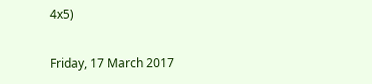4x5)

Friday, 17 March 2017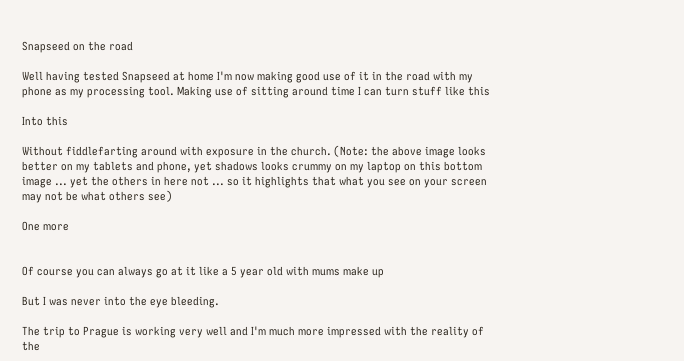Snapseed on the road

Well having tested Snapseed at home I'm now making good use of it in the road with my phone as my processing tool. Making use of sitting around time I can turn stuff like this

Into this

Without fiddlefarting around with exposure in the church. (Note: the above image looks better on my tablets and phone, yet shadows looks crummy on my laptop on this bottom image ... yet the others in here not ... so it highlights that what you see on your screen may not be what others see)

One more


Of course you can always go at it like a 5 year old with mums make up

But I was never into the eye bleeding.

The trip to Prague is working very well and I'm much more impressed with the reality of the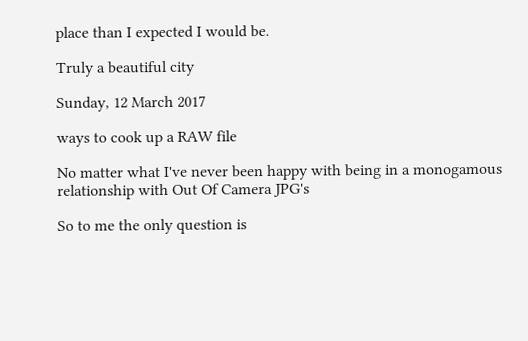place than I expected I would be.

Truly a beautiful city

Sunday, 12 March 2017

ways to cook up a RAW file

No matter what I've never been happy with being in a monogamous relationship with Out Of Camera JPG's

So to me the only question is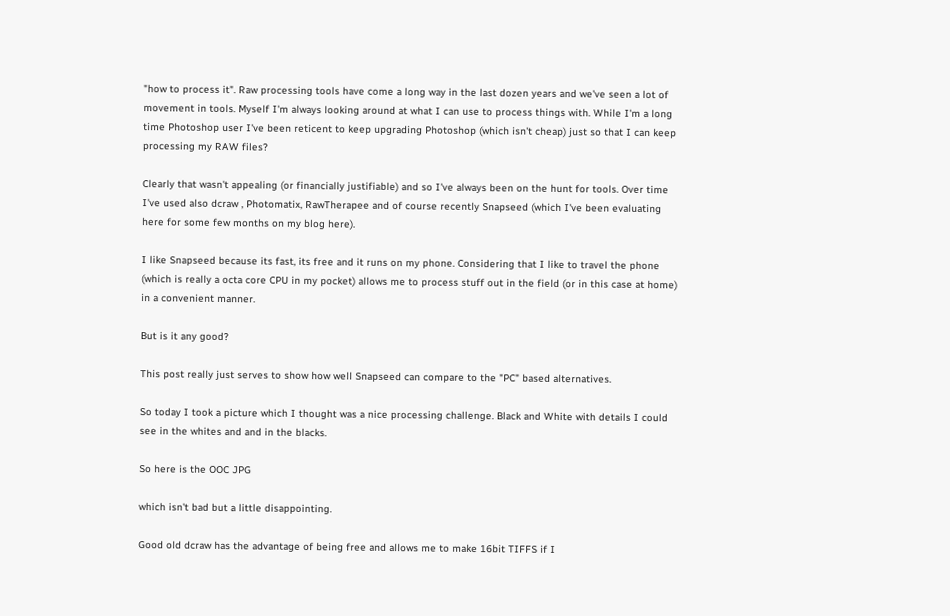"how to process it". Raw processing tools have come a long way in the last dozen years and we've seen a lot of movement in tools. Myself I'm always looking around at what I can use to process things with. While I'm a long time Photoshop user I've been reticent to keep upgrading Photoshop (which isn't cheap) just so that I can keep processing my RAW files?

Clearly that wasn't appealing (or financially justifiable) and so I've always been on the hunt for tools. Over time I've used also dcraw , Photomatix, RawTherapee and of course recently Snapseed (which I've been evaluating here for some few months on my blog here).

I like Snapseed because its fast, its free and it runs on my phone. Considering that I like to travel the phone (which is really a octa core CPU in my pocket) allows me to process stuff out in the field (or in this case at home) in a convenient manner.

But is it any good?

This post really just serves to show how well Snapseed can compare to the "PC" based alternatives.

So today I took a picture which I thought was a nice processing challenge. Black and White with details I could see in the whites and and in the blacks.

So here is the OOC JPG

which isn't bad but a little disappointing.

Good old dcraw has the advantage of being free and allows me to make 16bit TIFFS if I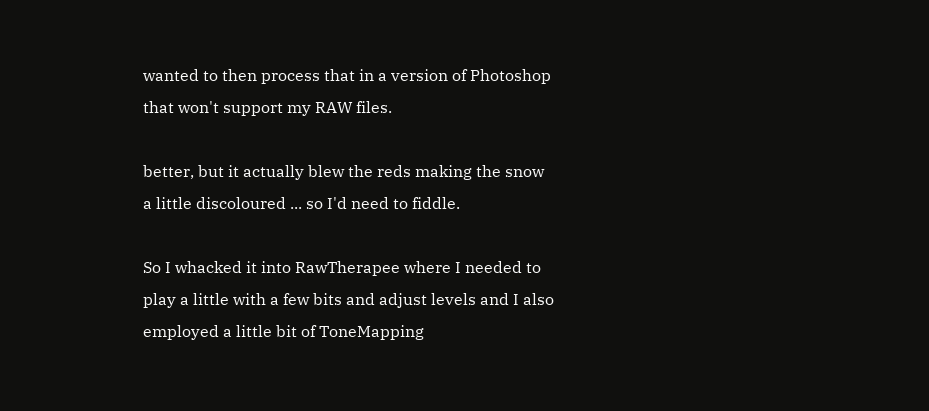wanted to then process that in a version of Photoshop that won't support my RAW files.

better, but it actually blew the reds making the snow a little discoloured ... so I'd need to fiddle.

So I whacked it into RawTherapee where I needed to play a little with a few bits and adjust levels and I also employed a little bit of ToneMapping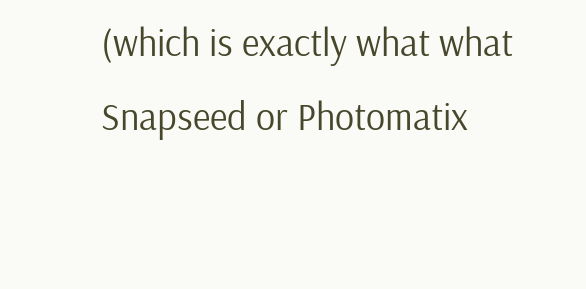(which is exactly what what Snapseed or Photomatix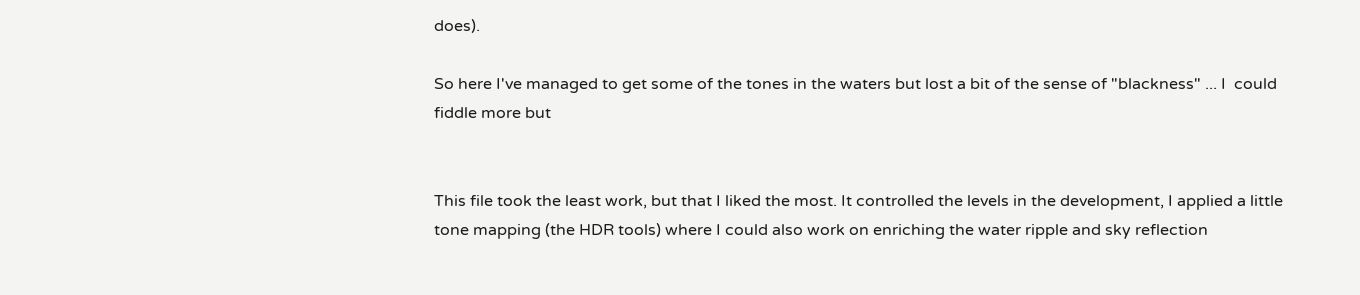does).

So here I've managed to get some of the tones in the waters but lost a bit of the sense of "blackness" ... I  could fiddle more but


This file took the least work, but that I liked the most. It controlled the levels in the development, I applied a little tone mapping (the HDR tools) where I could also work on enriching the water ripple and sky reflection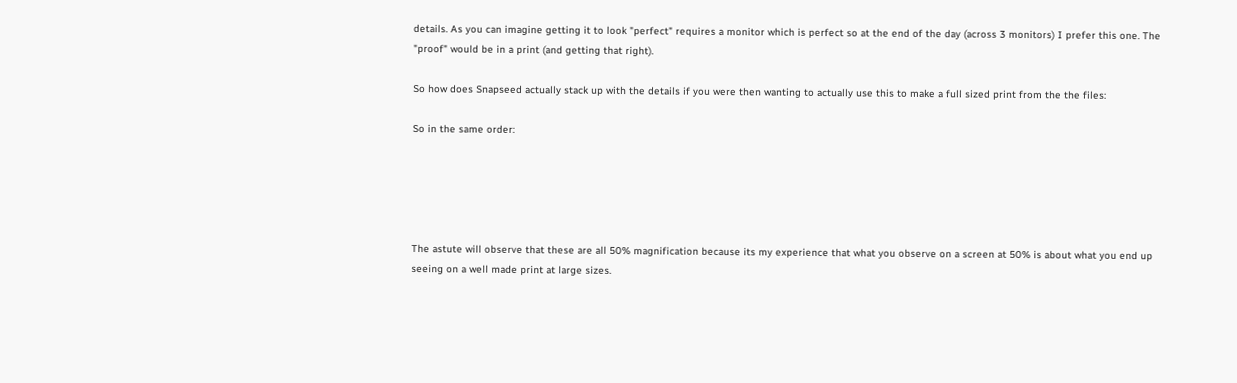details. As you can imagine getting it to look "perfect" requires a monitor which is perfect so at the end of the day (across 3 monitors) I prefer this one. The "proof" would be in a print (and getting that right).

So how does Snapseed actually stack up with the details if you were then wanting to actually use this to make a full sized print from the the files:

So in the same order:





The astute will observe that these are all 50% magnification because its my experience that what you observe on a screen at 50% is about what you end up seeing on a well made print at large sizes.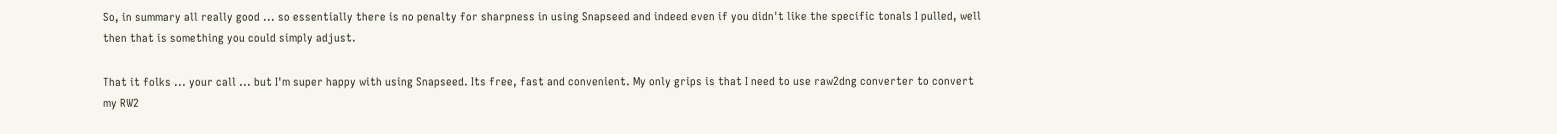So, in summary all really good ... so essentially there is no penalty for sharpness in using Snapseed and indeed even if you didn't like the specific tonals I pulled, well then that is something you could simply adjust.

That it folks ... your call ... but I'm super happy with using Snapseed. Its free, fast and convenient. My only grips is that I need to use raw2dng converter to convert my RW2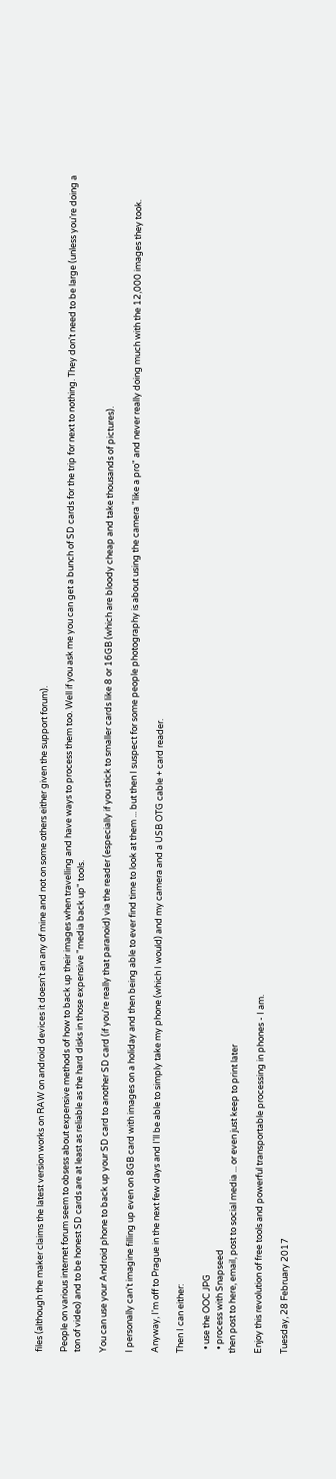files (although the maker claims the latest version works on RAW on android devices it doesn't an any of mine and not on some others either given the support forum).

People on various internet forum seem to obsess about expensive methods of how to back up their images when travelling and have ways to process them too. Well if you ask me you can get a bunch of SD cards for the trip for next to nothing. They don't need to be large (unless you're doing a ton of video) and to be honest SD cards are at least as reliable as the hard disks in those expensive "media back up" tools.

You can use your Android phone to back up your SD card to another SD card (if you're really that paranoid) via the reader (especially if you stick to smaller cards like 8 or 16GB (which are bloody cheap and take thousands of pictures).

I personally can't imagine filling up even on 8GB card with images on a holiday and then being able to ever find time to look at them ... but then I suspect for some people photography is about using the camera "like a pro" and never really doing much with the 12,000 images they took.

Anyway, I'm off to Prague in the next few days and I'll be able to simply take my phone (which I would) and my camera and a USB OTG cable + card reader.

Then I can either:

  • use the OOC JPG
  • process with Snapseed
then post to here, email, post to social media ... or even just keep to print later

Enjoy this revolution of free tools and powerful transportable processing in phones - I am.

Tuesday, 28 February 2017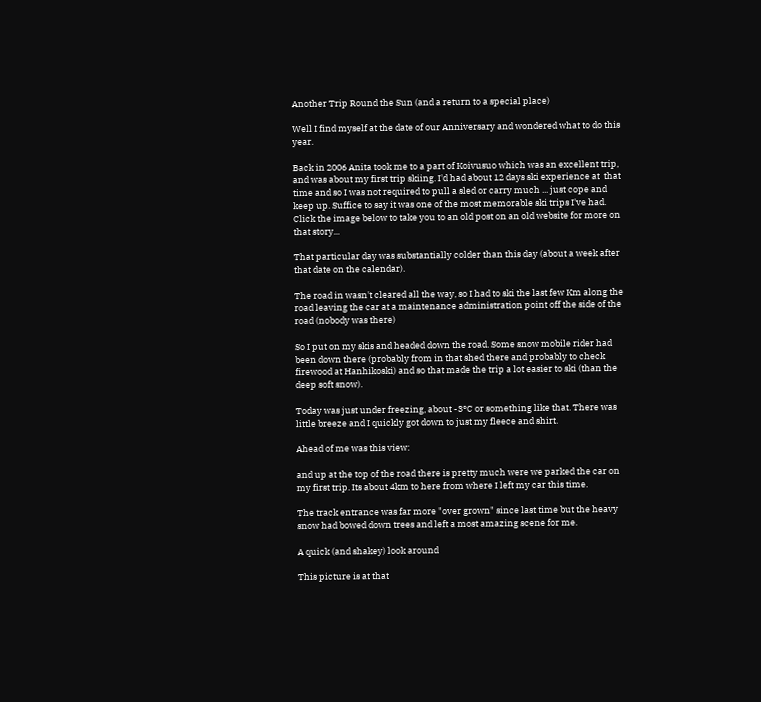Another Trip Round the Sun (and a return to a special place)

Well I find myself at the date of our Anniversary and wondered what to do this year.

Back in 2006 Anita took me to a part of Koivusuo which was an excellent trip, and was about my first trip skiing. I'd had about 12 days ski experience at  that time and so I was not required to pull a sled or carry much ... just cope and keep up. Suffice to say it was one of the most memorable ski trips I've had. Click the image below to take you to an old post on an old website for more on that story...

That particular day was substantially colder than this day (about a week after that date on the calendar).

The road in wasn't cleared all the way, so I had to ski the last few Km along the road leaving the car at a maintenance administration point off the side of the road (nobody was there)

So I put on my skis and headed down the road. Some snow mobile rider had been down there (probably from in that shed there and probably to check firewood at Hanhikoski) and so that made the trip a lot easier to ski (than the deep soft snow).

Today was just under freezing, about -3°C or something like that. There was little breeze and I quickly got down to just my fleece and shirt.

Ahead of me was this view:

and up at the top of the road there is pretty much were we parked the car on my first trip. Its about 4km to here from where I left my car this time.

The track entrance was far more "over grown" since last time but the heavy snow had bowed down trees and left a most amazing scene for me.

A quick (and shakey) look around

This picture is at that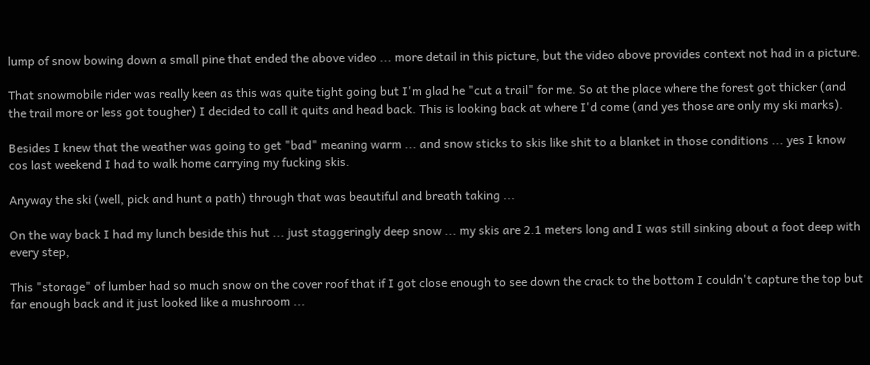lump of snow bowing down a small pine that ended the above video ... more detail in this picture, but the video above provides context not had in a picture.

That snowmobile rider was really keen as this was quite tight going but I'm glad he "cut a trail" for me. So at the place where the forest got thicker (and the trail more or less got tougher) I decided to call it quits and head back. This is looking back at where I'd come (and yes those are only my ski marks).

Besides I knew that the weather was going to get "bad" meaning warm ... and snow sticks to skis like shit to a blanket in those conditions ... yes I know cos last weekend I had to walk home carrying my fucking skis.

Anyway the ski (well, pick and hunt a path) through that was beautiful and breath taking ...

On the way back I had my lunch beside this hut ... just staggeringly deep snow ... my skis are 2.1 meters long and I was still sinking about a foot deep with every step,

This "storage" of lumber had so much snow on the cover roof that if I got close enough to see down the crack to the bottom I couldn't capture the top but far enough back and it just looked like a mushroom ...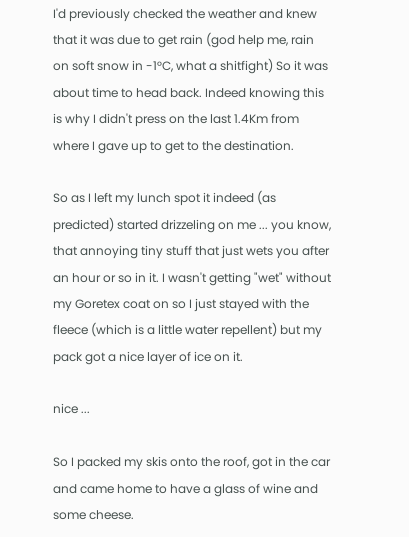I'd previously checked the weather and knew that it was due to get rain (god help me, rain on soft snow in -1°C, what a shitfight) So it was about time to head back. Indeed knowing this is why I didn't press on the last 1.4Km from where I gave up to get to the destination.

So as I left my lunch spot it indeed (as predicted) started drizzeling on me ... you know, that annoying tiny stuff that just wets you after an hour or so in it. I wasn't getting "wet" without my Goretex coat on so I just stayed with the fleece (which is a little water repellent) but my pack got a nice layer of ice on it.

nice ...

So I packed my skis onto the roof, got in the car and came home to have a glass of wine and some cheese.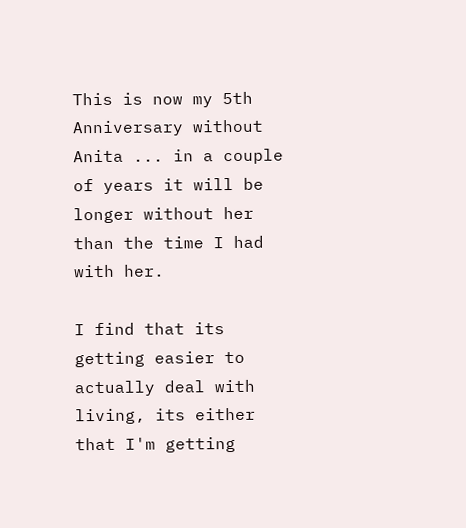This is now my 5th Anniversary without Anita ... in a couple of years it will be longer without her than the time I had with her.

I find that its getting easier to actually deal with living, its either that I'm getting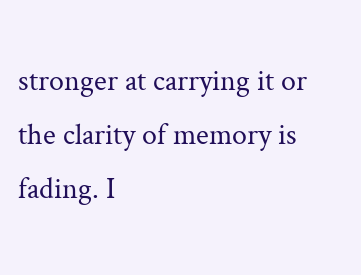stronger at carrying it or the clarity of memory is fading. I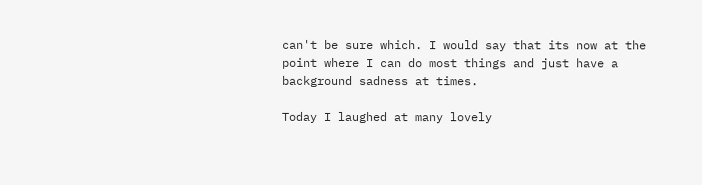can't be sure which. I would say that its now at the point where I can do most things and just have a background sadness at times.

Today I laughed at many lovely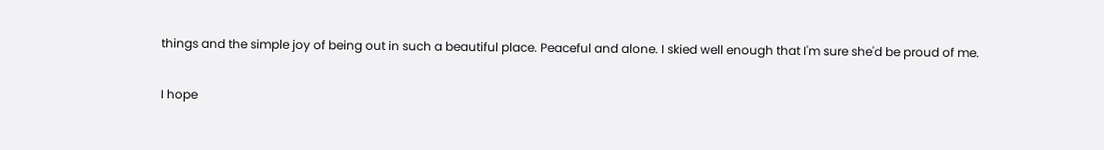things and the simple joy of being out in such a beautiful place. Peaceful and alone. I skied well enough that I'm sure she'd be proud of me.

I hope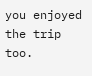you enjoyed the trip too.